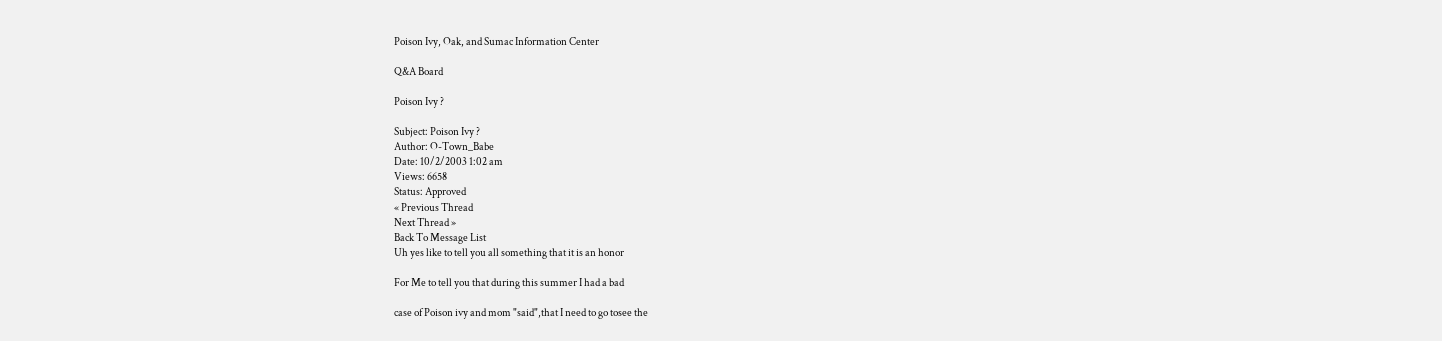Poison Ivy, Oak, and Sumac Information Center

Q&A Board

Poison Ivy ?

Subject: Poison Ivy ?
Author: O-Town_Babe
Date: 10/2/2003 1:02 am
Views: 6658
Status: Approved
« Previous Thread
Next Thread »
Back To Message List
Uh yes like to tell you all something that it is an honor

For Me to tell you that during this summer I had a bad

case of Poison ivy and mom "said",that I need to go tosee the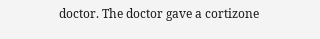doctor. The doctor gave a cortizone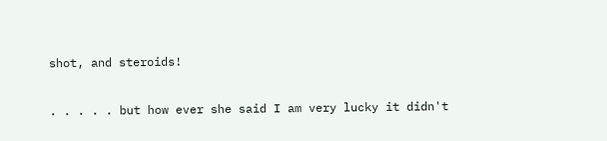shot, and steroids!

. . . . . but how ever she said I am very lucky it didn't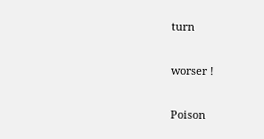turn

worser !

Poison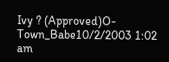Ivy ? (Approved)O-Town_Babe10/2/2003 1:02 am